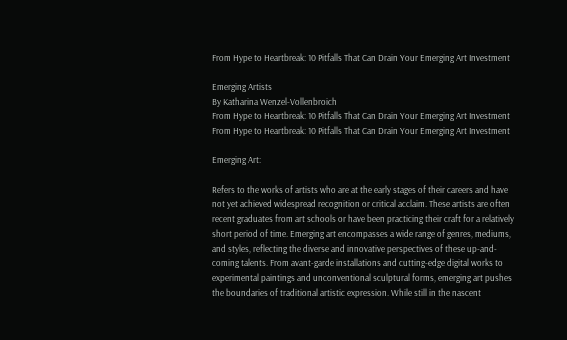From Hype to Heartbreak: 10 Pitfalls That Can Drain Your Emerging Art Investment

Emerging Artists
By Katharina Wenzel-Vollenbroich
From Hype to Heartbreak: 10 Pitfalls That Can Drain Your Emerging Art Investment From Hype to Heartbreak: 10 Pitfalls That Can Drain Your Emerging Art Investment

Emerging Art:

Refers to the works of artists who are at the early stages of their careers and have not yet achieved widespread recognition or critical acclaim. These artists are often recent graduates from art schools or have been practicing their craft for a relatively short period of time. Emerging art encompasses a wide range of genres, mediums, and styles, reflecting the diverse and innovative perspectives of these up-and-coming talents. From avant-garde installations and cutting-edge digital works to experimental paintings and unconventional sculptural forms, emerging art pushes the boundaries of traditional artistic expression. While still in the nascent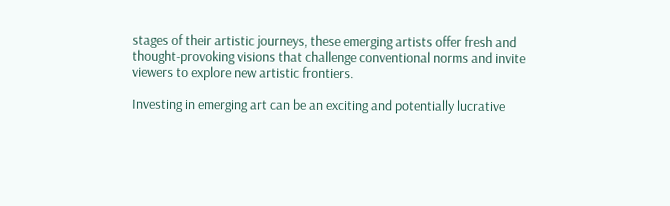stages of their artistic journeys, these emerging artists offer fresh and thought-provoking visions that challenge conventional norms and invite viewers to explore new artistic frontiers.

Investing in emerging art can be an exciting and potentially lucrative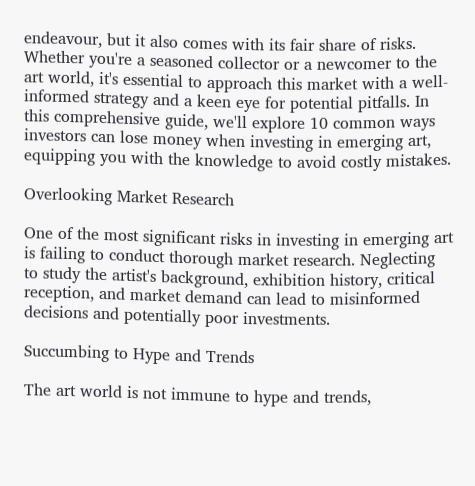endeavour, but it also comes with its fair share of risks. Whether you're a seasoned collector or a newcomer to the art world, it's essential to approach this market with a well-informed strategy and a keen eye for potential pitfalls. In this comprehensive guide, we'll explore 10 common ways investors can lose money when investing in emerging art, equipping you with the knowledge to avoid costly mistakes.

Overlooking Market Research

One of the most significant risks in investing in emerging art is failing to conduct thorough market research. Neglecting to study the artist's background, exhibition history, critical reception, and market demand can lead to misinformed decisions and potentially poor investments.

Succumbing to Hype and Trends

The art world is not immune to hype and trends,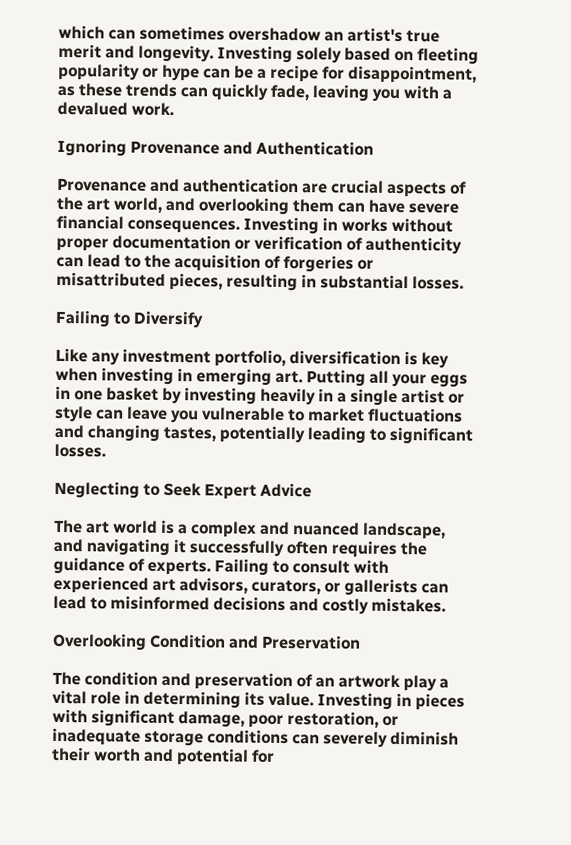which can sometimes overshadow an artist's true merit and longevity. Investing solely based on fleeting popularity or hype can be a recipe for disappointment, as these trends can quickly fade, leaving you with a devalued work.

Ignoring Provenance and Authentication

Provenance and authentication are crucial aspects of the art world, and overlooking them can have severe financial consequences. Investing in works without proper documentation or verification of authenticity can lead to the acquisition of forgeries or misattributed pieces, resulting in substantial losses.

Failing to Diversify

Like any investment portfolio, diversification is key when investing in emerging art. Putting all your eggs in one basket by investing heavily in a single artist or style can leave you vulnerable to market fluctuations and changing tastes, potentially leading to significant losses.

Neglecting to Seek Expert Advice

The art world is a complex and nuanced landscape, and navigating it successfully often requires the guidance of experts. Failing to consult with experienced art advisors, curators, or gallerists can lead to misinformed decisions and costly mistakes.

Overlooking Condition and Preservation

The condition and preservation of an artwork play a vital role in determining its value. Investing in pieces with significant damage, poor restoration, or inadequate storage conditions can severely diminish their worth and potential for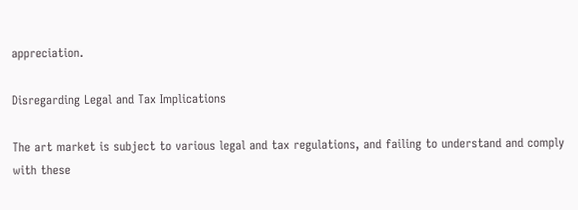appreciation.

Disregarding Legal and Tax Implications

The art market is subject to various legal and tax regulations, and failing to understand and comply with these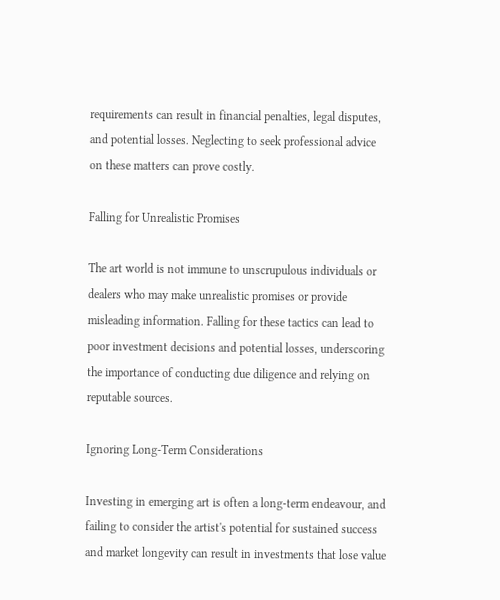requirements can result in financial penalties, legal disputes, and potential losses. Neglecting to seek professional advice on these matters can prove costly.

Falling for Unrealistic Promises

The art world is not immune to unscrupulous individuals or dealers who may make unrealistic promises or provide misleading information. Falling for these tactics can lead to poor investment decisions and potential losses, underscoring the importance of conducting due diligence and relying on reputable sources.

Ignoring Long-Term Considerations

Investing in emerging art is often a long-term endeavour, and failing to consider the artist's potential for sustained success and market longevity can result in investments that lose value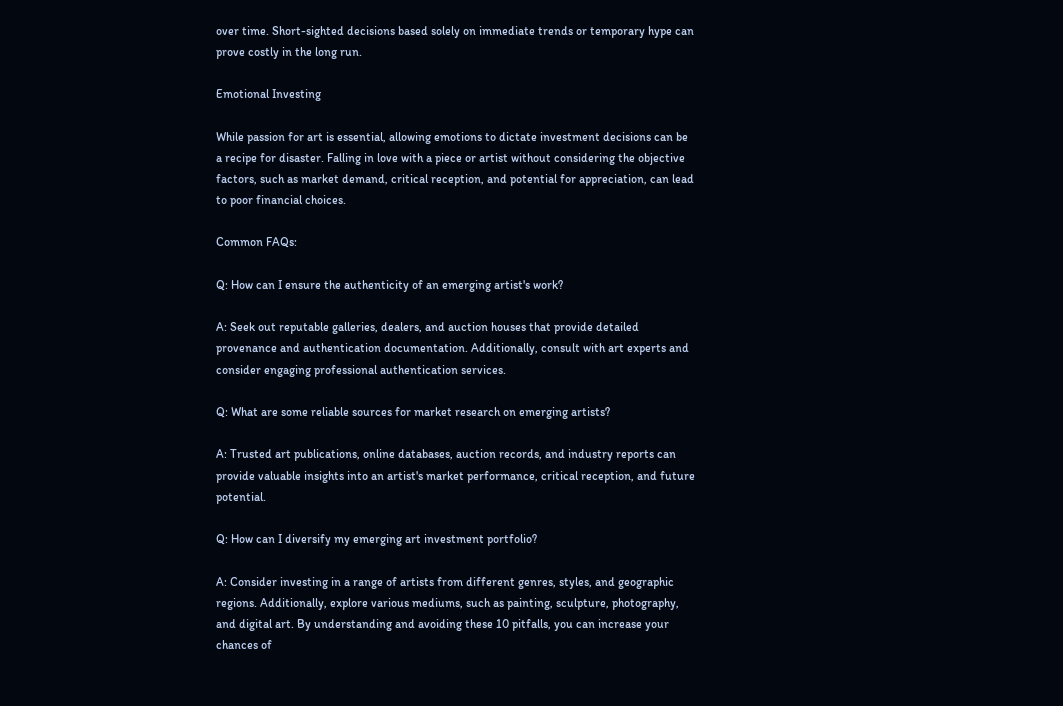over time. Short-sighted decisions based solely on immediate trends or temporary hype can prove costly in the long run.

Emotional Investing

While passion for art is essential, allowing emotions to dictate investment decisions can be a recipe for disaster. Falling in love with a piece or artist without considering the objective factors, such as market demand, critical reception, and potential for appreciation, can lead to poor financial choices.

Common FAQs:

Q: How can I ensure the authenticity of an emerging artist's work?

A: Seek out reputable galleries, dealers, and auction houses that provide detailed provenance and authentication documentation. Additionally, consult with art experts and consider engaging professional authentication services.

Q: What are some reliable sources for market research on emerging artists?

A: Trusted art publications, online databases, auction records, and industry reports can provide valuable insights into an artist's market performance, critical reception, and future potential.

Q: How can I diversify my emerging art investment portfolio?

A: Consider investing in a range of artists from different genres, styles, and geographic regions. Additionally, explore various mediums, such as painting, sculpture, photography, and digital art. By understanding and avoiding these 10 pitfalls, you can increase your chances of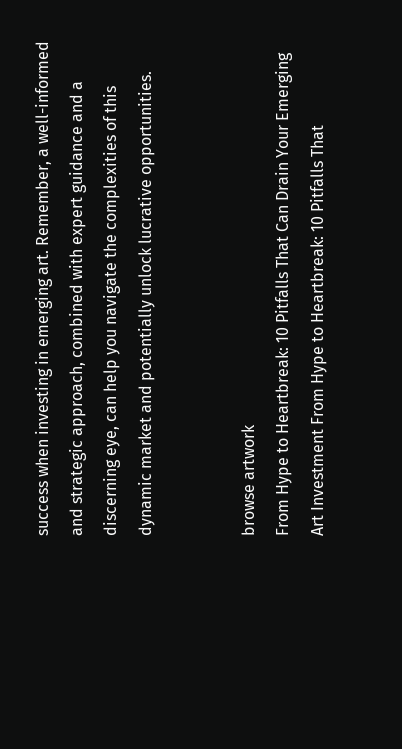success when investing in emerging art. Remember, a well-informed and strategic approach, combined with expert guidance and a discerning eye, can help you navigate the complexities of this dynamic market and potentially unlock lucrative opportunities.


browse artwork
From Hype to Heartbreak: 10 Pitfalls That Can Drain Your Emerging Art Investment From Hype to Heartbreak: 10 Pitfalls That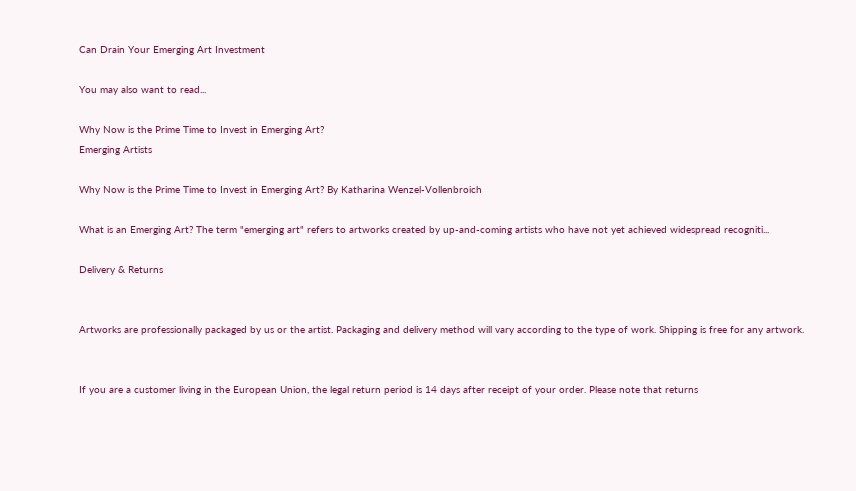Can Drain Your Emerging Art Investment

You may also want to read...

Why Now is the Prime Time to Invest in Emerging Art?
Emerging Artists

Why Now is the Prime Time to Invest in Emerging Art? By Katharina Wenzel-Vollenbroich

What is an Emerging Art? The term "emerging art" refers to artworks created by up-and-coming artists who have not yet achieved widespread recogniti...

Delivery & Returns


Artworks are professionally packaged by us or the artist. Packaging and delivery method will vary according to the type of work. Shipping is free for any artwork.


If you are a customer living in the European Union, the legal return period is 14 days after receipt of your order. Please note that returns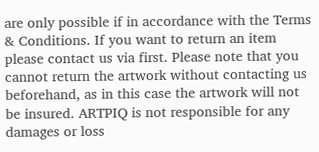are only possible if in accordance with the Terms & Conditions. If you want to return an item please contact us via first. Please note that you cannot return the artwork without contacting us beforehand, as in this case the artwork will not be insured. ARTPIQ is not responsible for any damages or loss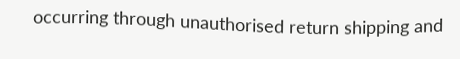occurring through unauthorised return shipping and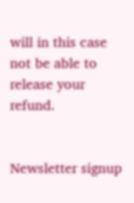will in this case not be able to release your refund.


Newsletter signup